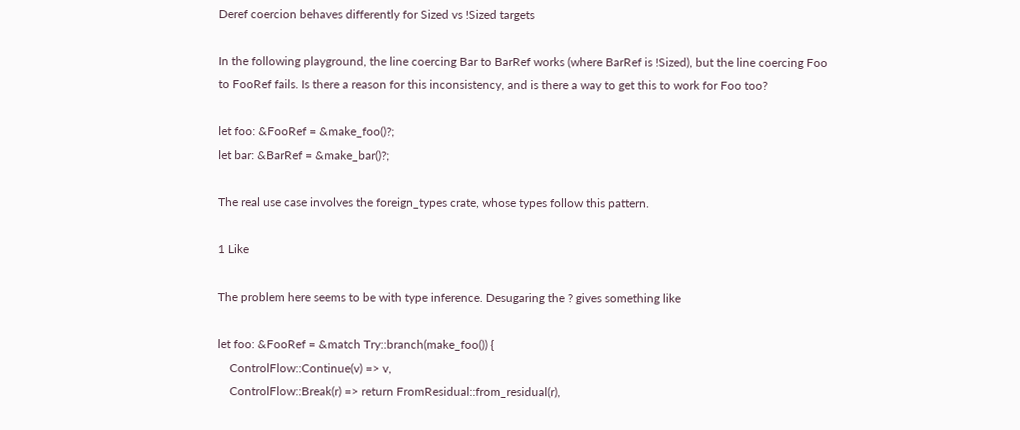Deref coercion behaves differently for Sized vs !Sized targets

In the following playground, the line coercing Bar to BarRef works (where BarRef is !Sized), but the line coercing Foo to FooRef fails. Is there a reason for this inconsistency, and is there a way to get this to work for Foo too?

let foo: &FooRef = &make_foo()?;
let bar: &BarRef = &make_bar()?;

The real use case involves the foreign_types crate, whose types follow this pattern.

1 Like

The problem here seems to be with type inference. Desugaring the ? gives something like

let foo: &FooRef = &match Try::branch(make_foo()) {
    ControlFlow::Continue(v) => v,
    ControlFlow::Break(r) => return FromResidual::from_residual(r),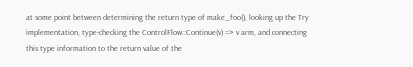at some point between determining the return type of make_foo(), looking up the Try implementation, type-checking the ControlFlow::Continue(v) => v arm, and connecting this type information to the return value of the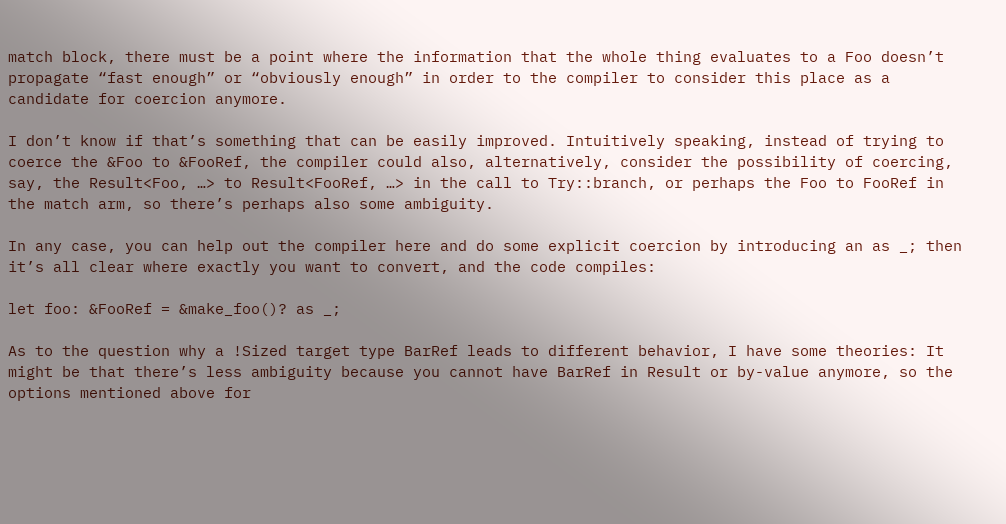match block, there must be a point where the information that the whole thing evaluates to a Foo doesn’t propagate “fast enough” or “obviously enough” in order to the compiler to consider this place as a candidate for coercion anymore.

I don’t know if that’s something that can be easily improved. Intuitively speaking, instead of trying to coerce the &Foo to &FooRef, the compiler could also, alternatively, consider the possibility of coercing, say, the Result<Foo, …> to Result<FooRef, …> in the call to Try::branch, or perhaps the Foo to FooRef in the match arm, so there’s perhaps also some ambiguity.

In any case, you can help out the compiler here and do some explicit coercion by introducing an as _; then it’s all clear where exactly you want to convert, and the code compiles:

let foo: &FooRef = &make_foo()? as _;

As to the question why a !Sized target type BarRef leads to different behavior, I have some theories: It might be that there’s less ambiguity because you cannot have BarRef in Result or by-value anymore, so the options mentioned above for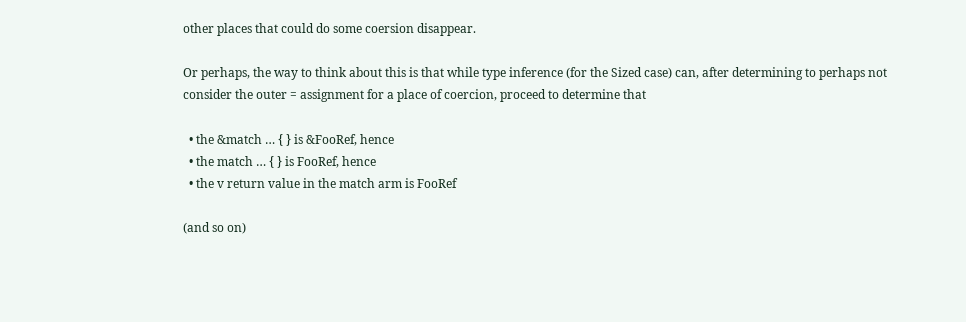other places that could do some coersion disappear.

Or perhaps, the way to think about this is that while type inference (for the Sized case) can, after determining to perhaps not consider the outer = assignment for a place of coercion, proceed to determine that

  • the &match … { } is &FooRef, hence
  • the match … { } is FooRef, hence
  • the v return value in the match arm is FooRef

(and so on)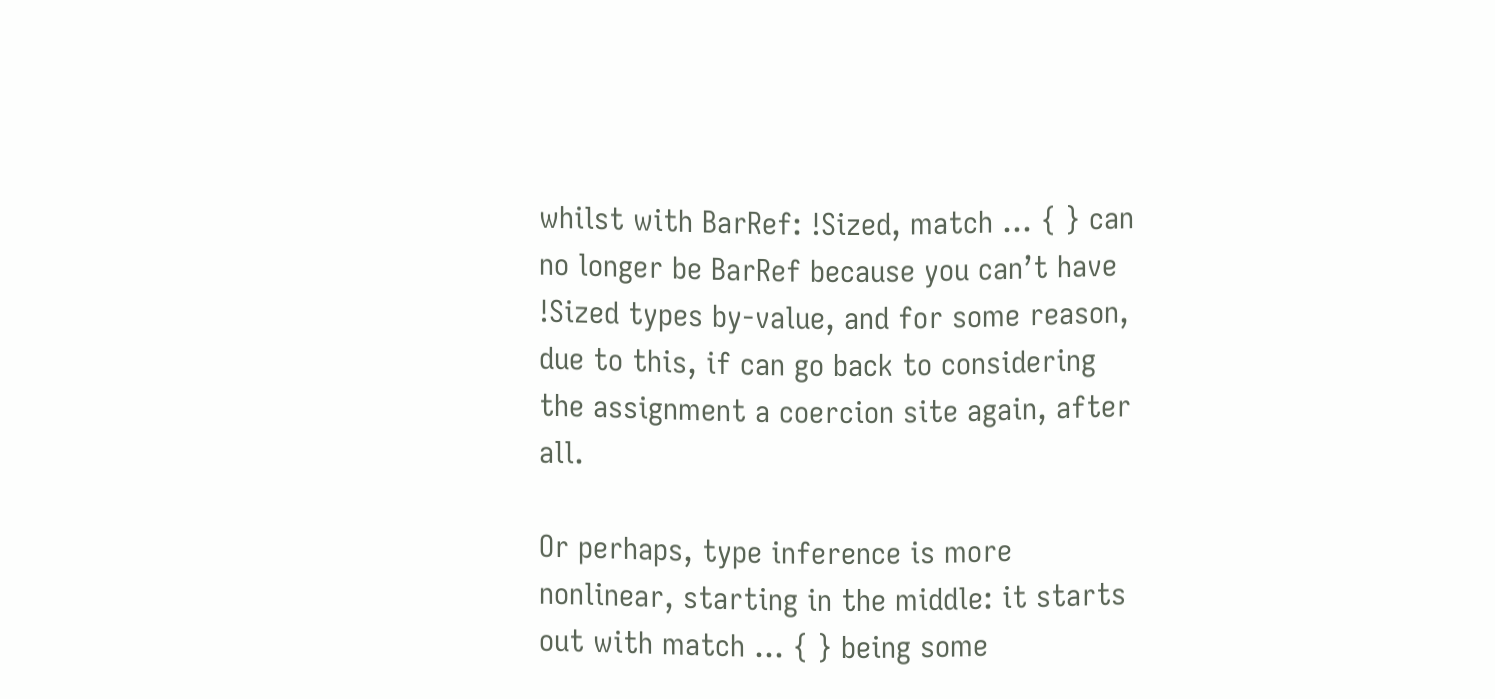whilst with BarRef: !Sized, match … { } can no longer be BarRef because you can’t have !Sized types by-value, and for some reason, due to this, if can go back to considering the assignment a coercion site again, after all.

Or perhaps, type inference is more nonlinear, starting in the middle: it starts out with match … { } being some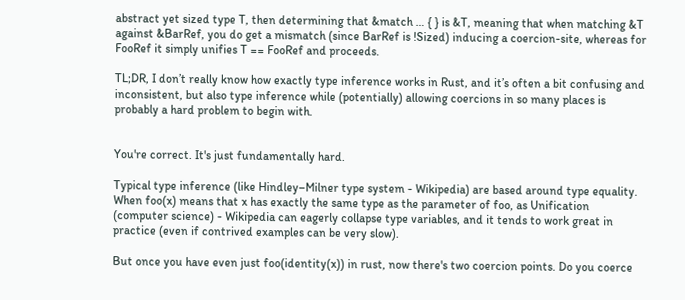abstract yet sized type T, then determining that &match … { } is &T, meaning that when matching &T against &BarRef, you do get a mismatch (since BarRef is !Sized) inducing a coercion-site, whereas for FooRef it simply unifies T == FooRef and proceeds.

TL;DR, I don’t really know how exactly type inference works in Rust, and it’s often a bit confusing and inconsistent, but also type inference while (potentially) allowing coercions in so many places is probably a hard problem to begin with.


You're correct. It's just fundamentally hard.

Typical type inference (like Hindley–Milner type system - Wikipedia) are based around type equality. When foo(x) means that x has exactly the same type as the parameter of foo, as Unification (computer science) - Wikipedia can eagerly collapse type variables, and it tends to work great in practice (even if contrived examples can be very slow).

But once you have even just foo(identity(x)) in rust, now there's two coercion points. Do you coerce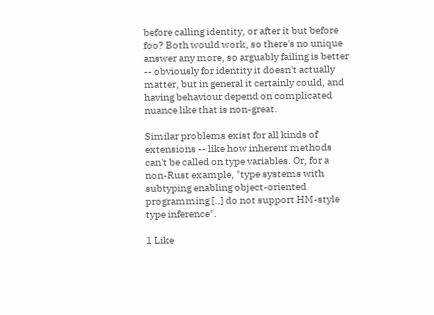before calling identity, or after it but before foo? Both would work, so there's no unique answer any more, so arguably failing is better -- obviously for identity it doesn't actually matter, but in general it certainly could, and having behaviour depend on complicated nuance like that is non-great.

Similar problems exist for all kinds of extensions -- like how inherent methods can't be called on type variables. Or, for a non-Rust example, "type systems with subtyping enabling object-oriented programming [..] do not support HM-style type inference".

1 Like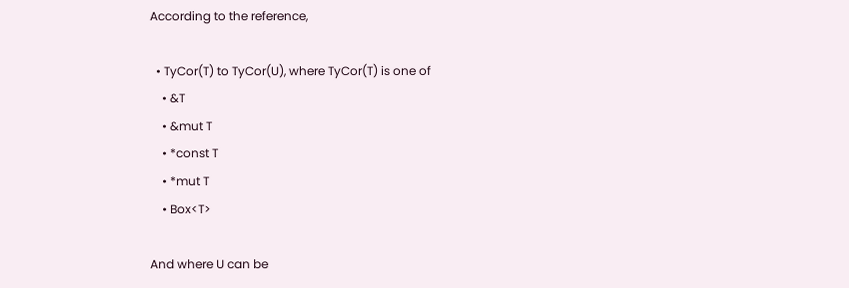According to the reference,

  • TyCor(T) to TyCor(U), where TyCor(T) is one of
    • &T
    • &mut T
    • *const T
    • *mut T
    • Box<T>

And where U can be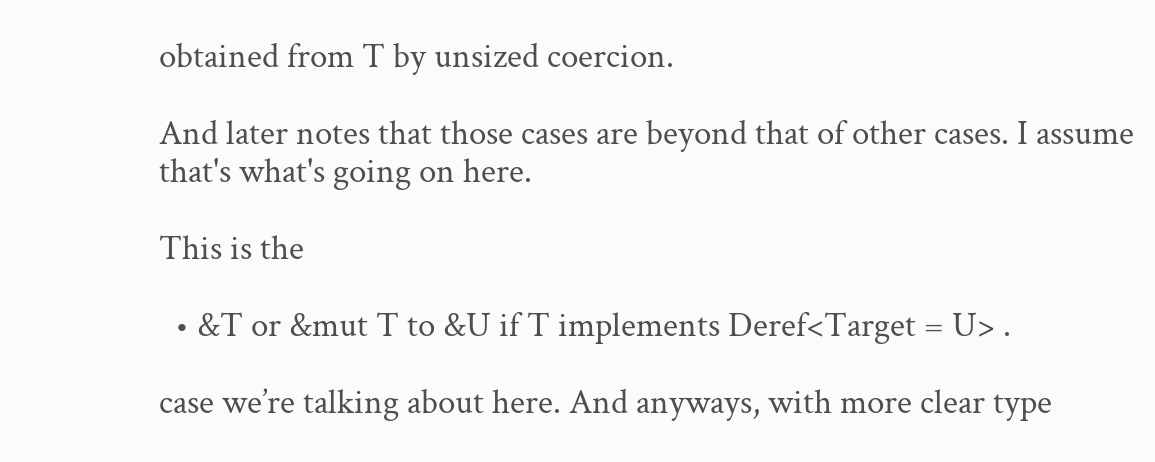obtained from T by unsized coercion.

And later notes that those cases are beyond that of other cases. I assume that's what's going on here.

This is the

  • &T or &mut T to &U if T implements Deref<Target = U> .

case we’re talking about here. And anyways, with more clear type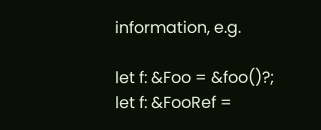information, e.g.

let f: &Foo = &foo()?;
let f: &FooRef =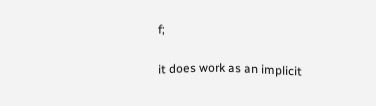f;

it does work as an implicit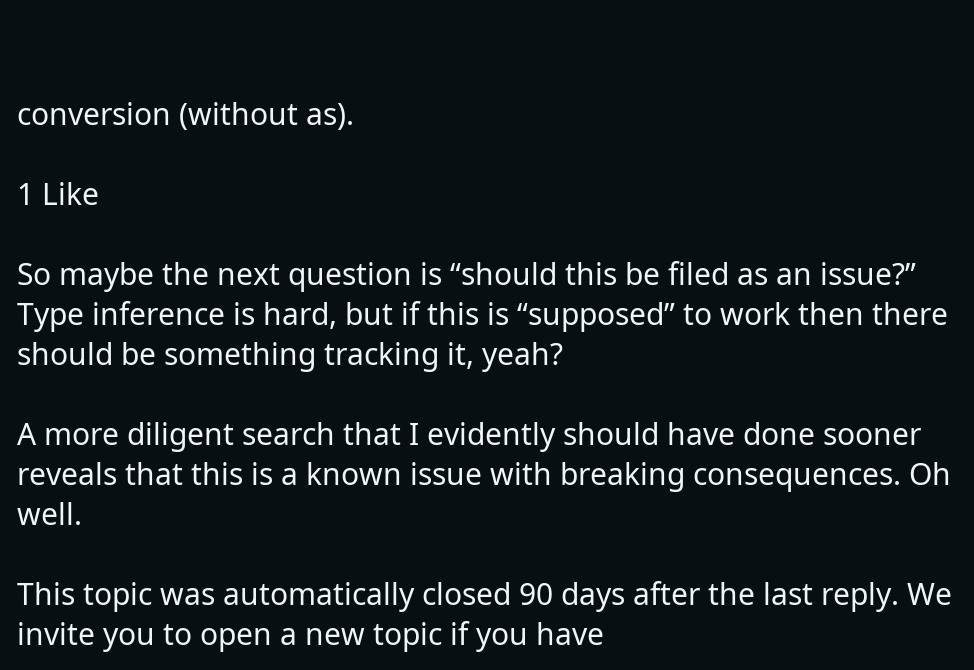conversion (without as).

1 Like

So maybe the next question is “should this be filed as an issue?” Type inference is hard, but if this is “supposed” to work then there should be something tracking it, yeah?

A more diligent search that I evidently should have done sooner reveals that this is a known issue with breaking consequences. Oh well.

This topic was automatically closed 90 days after the last reply. We invite you to open a new topic if you have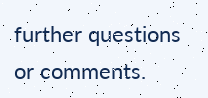further questions or comments.